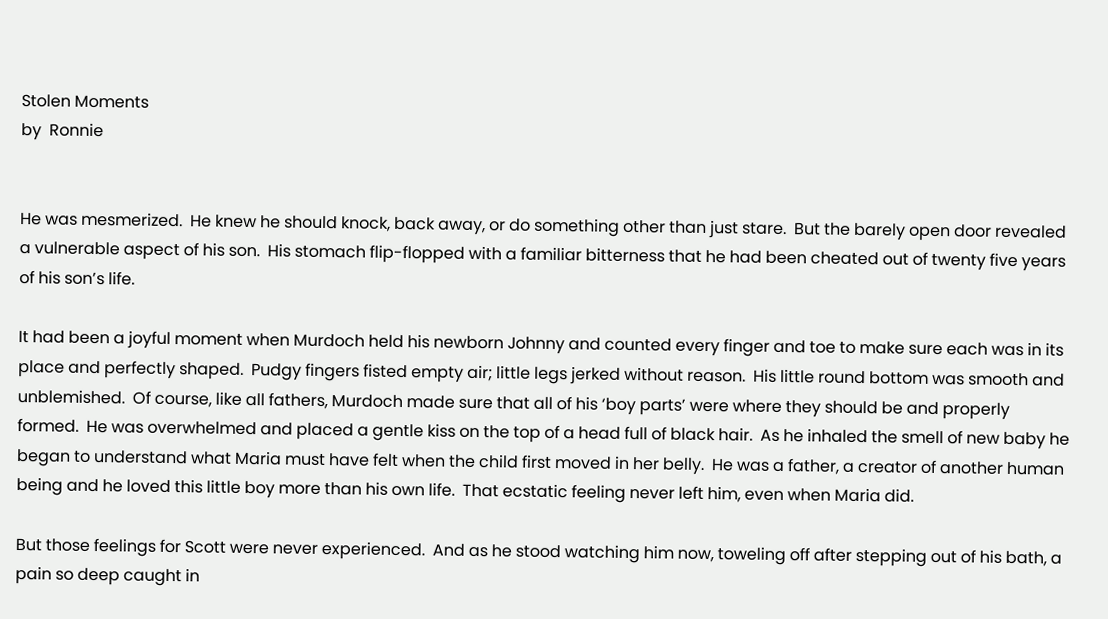Stolen Moments
by  Ronnie


He was mesmerized.  He knew he should knock, back away, or do something other than just stare.  But the barely open door revealed a vulnerable aspect of his son.  His stomach flip-flopped with a familiar bitterness that he had been cheated out of twenty five years of his son’s life.

It had been a joyful moment when Murdoch held his newborn Johnny and counted every finger and toe to make sure each was in its place and perfectly shaped.  Pudgy fingers fisted empty air; little legs jerked without reason.  His little round bottom was smooth and unblemished.  Of course, like all fathers, Murdoch made sure that all of his ‘boy parts’ were where they should be and properly formed.  He was overwhelmed and placed a gentle kiss on the top of a head full of black hair.  As he inhaled the smell of new baby he began to understand what Maria must have felt when the child first moved in her belly.  He was a father, a creator of another human being and he loved this little boy more than his own life.  That ecstatic feeling never left him, even when Maria did.

But those feelings for Scott were never experienced.  And as he stood watching him now, toweling off after stepping out of his bath, a pain so deep caught in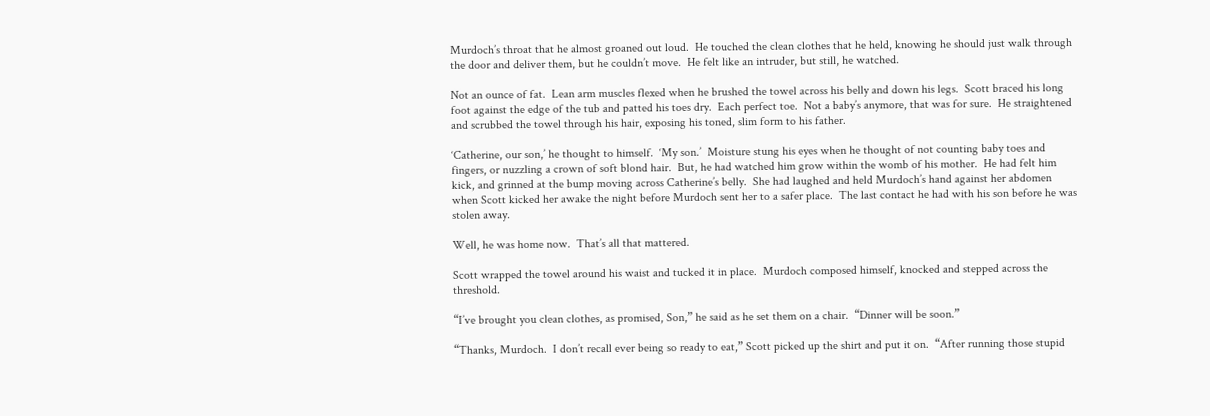Murdoch’s throat that he almost groaned out loud.  He touched the clean clothes that he held, knowing he should just walk through the door and deliver them, but he couldn’t move.  He felt like an intruder, but still, he watched.

Not an ounce of fat.  Lean arm muscles flexed when he brushed the towel across his belly and down his legs.  Scott braced his long foot against the edge of the tub and patted his toes dry.  Each perfect toe.  Not a baby’s anymore, that was for sure.  He straightened and scrubbed the towel through his hair, exposing his toned, slim form to his father.

‘Catherine, our son,’ he thought to himself.  ‘My son.’  Moisture stung his eyes when he thought of not counting baby toes and fingers, or nuzzling a crown of soft blond hair.  But, he had watched him grow within the womb of his mother.  He had felt him kick, and grinned at the bump moving across Catherine’s belly.  She had laughed and held Murdoch’s hand against her abdomen when Scott kicked her awake the night before Murdoch sent her to a safer place.  The last contact he had with his son before he was stolen away.

Well, he was home now.  That’s all that mattered.

Scott wrapped the towel around his waist and tucked it in place.  Murdoch composed himself, knocked and stepped across the threshold.

“I’ve brought you clean clothes, as promised, Son,” he said as he set them on a chair.  “Dinner will be soon.”

“Thanks, Murdoch.  I don’t recall ever being so ready to eat,” Scott picked up the shirt and put it on.  “After running those stupid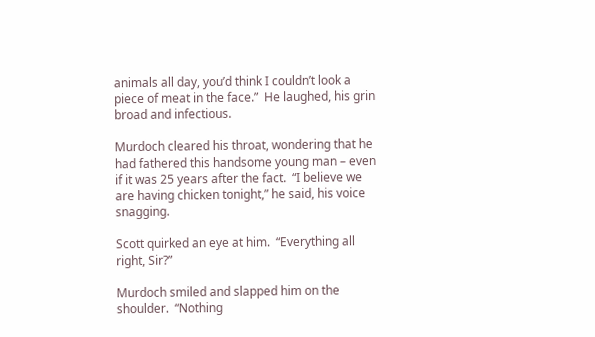animals all day, you’d think I couldn’t look a piece of meat in the face.”  He laughed, his grin broad and infectious.

Murdoch cleared his throat, wondering that he had fathered this handsome young man – even if it was 25 years after the fact.  “I believe we are having chicken tonight,” he said, his voice snagging.

Scott quirked an eye at him.  “Everything all right, Sir?”

Murdoch smiled and slapped him on the shoulder.  “Nothing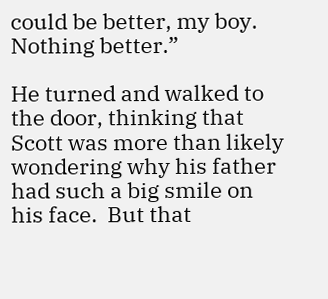could be better, my boy.  Nothing better.”

He turned and walked to the door, thinking that Scott was more than likely wondering why his father had such a big smile on his face.  But that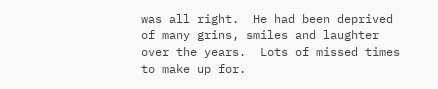was all right.  He had been deprived of many grins, smiles and laughter over the years.  Lots of missed times to make up for.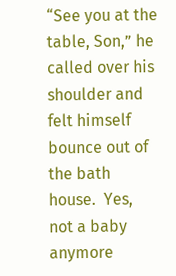“See you at the table, Son,” he called over his shoulder and felt himself bounce out of the bath house.  Yes, not a baby anymore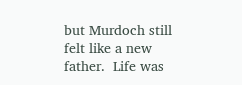but Murdoch still felt like a new father.  Life was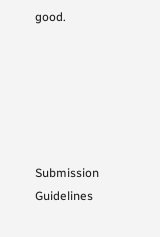good.






Submission Guidelines